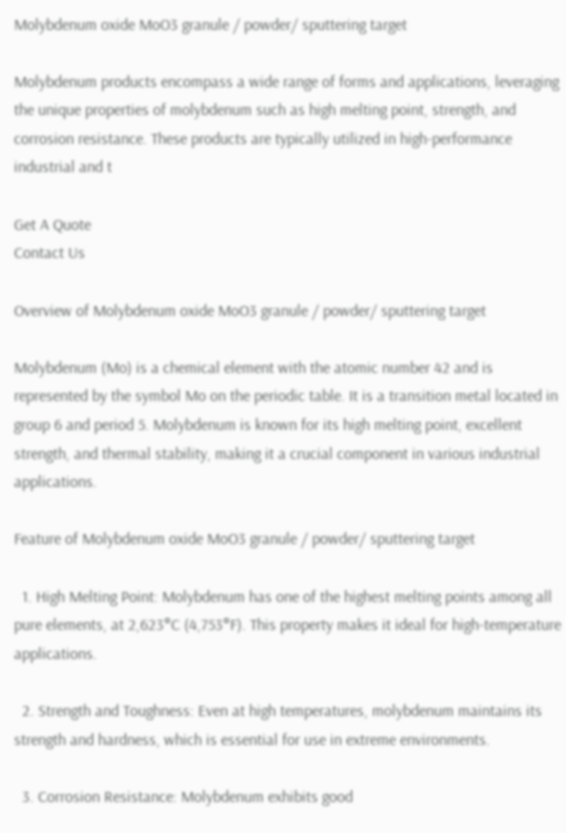Molybdenum oxide MoO3 granule / powder/ sputtering target

Molybdenum products encompass a wide range of forms and applications, leveraging the unique properties of molybdenum such as high melting point, strength, and corrosion resistance. These products are typically utilized in high-performance industrial and t

Get A Quote
Contact Us

Overview of Molybdenum oxide MoO3 granule / powder/ sputtering target

Molybdenum (Mo) is a chemical element with the atomic number 42 and is represented by the symbol Mo on the periodic table. It is a transition metal located in group 6 and period 5. Molybdenum is known for its high melting point, excellent strength, and thermal stability, making it a crucial component in various industrial applications.

Feature of Molybdenum oxide MoO3 granule / powder/ sputtering target

  1. High Melting Point: Molybdenum has one of the highest melting points among all pure elements, at 2,623°C (4,753°F). This property makes it ideal for high-temperature applications.

  2. Strength and Toughness: Even at high temperatures, molybdenum maintains its strength and hardness, which is essential for use in extreme environments.

  3. Corrosion Resistance: Molybdenum exhibits good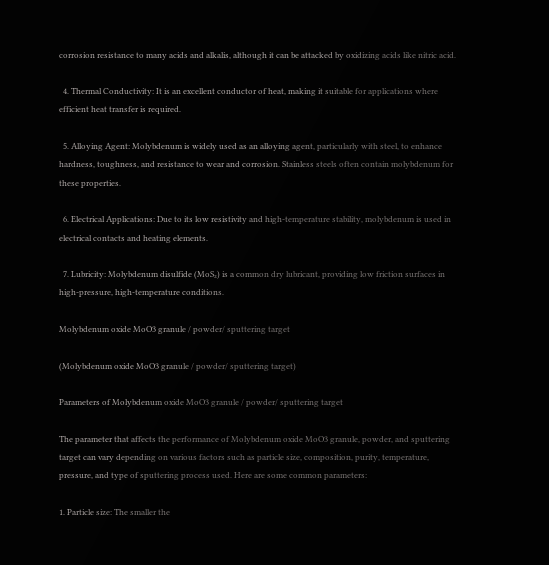corrosion resistance to many acids and alkalis, although it can be attacked by oxidizing acids like nitric acid.

  4. Thermal Conductivity: It is an excellent conductor of heat, making it suitable for applications where efficient heat transfer is required.

  5. Alloying Agent: Molybdenum is widely used as an alloying agent, particularly with steel, to enhance hardness, toughness, and resistance to wear and corrosion. Stainless steels often contain molybdenum for these properties.

  6. Electrical Applications: Due to its low resistivity and high-temperature stability, molybdenum is used in electrical contacts and heating elements.

  7. Lubricity: Molybdenum disulfide (MoS₂) is a common dry lubricant, providing low friction surfaces in high-pressure, high-temperature conditions.

Molybdenum oxide MoO3 granule / powder/ sputtering target

(Molybdenum oxide MoO3 granule / powder/ sputtering target)

Parameters of Molybdenum oxide MoO3 granule / powder/ sputtering target

The parameter that affects the performance of Molybdenum oxide MoO3 granule, powder, and sputtering target can vary depending on various factors such as particle size, composition, purity, temperature, pressure, and type of sputtering process used. Here are some common parameters:

1. Particle size: The smaller the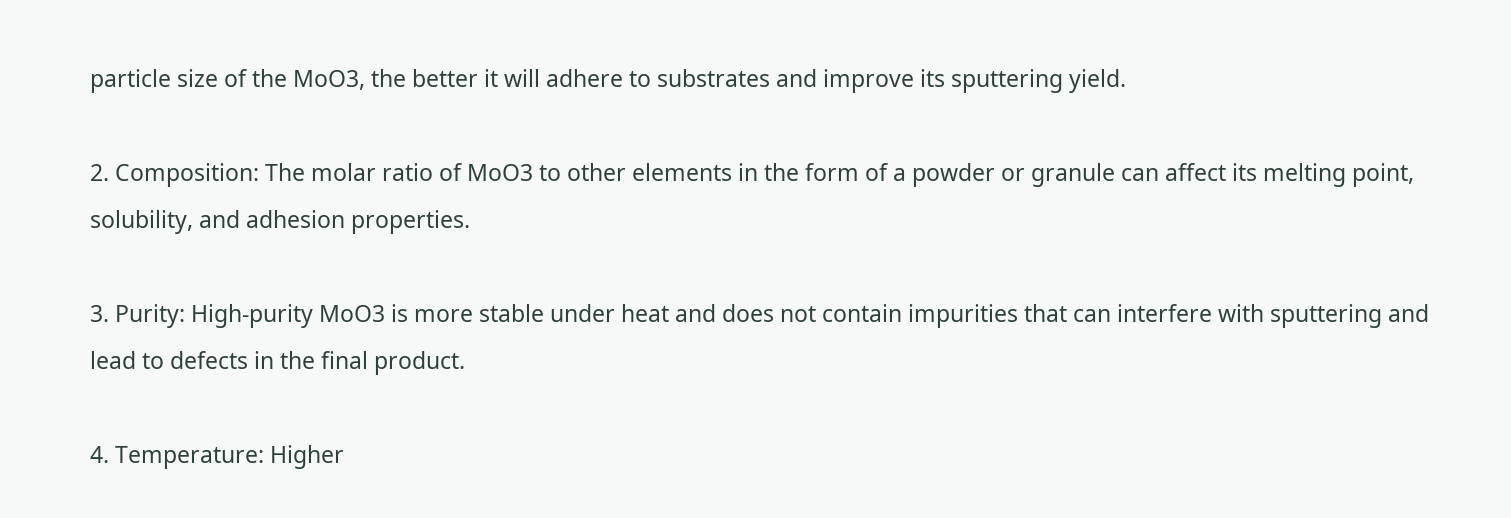particle size of the MoO3, the better it will adhere to substrates and improve its sputtering yield.

2. Composition: The molar ratio of MoO3 to other elements in the form of a powder or granule can affect its melting point, solubility, and adhesion properties.

3. Purity: High-purity MoO3 is more stable under heat and does not contain impurities that can interfere with sputtering and lead to defects in the final product.

4. Temperature: Higher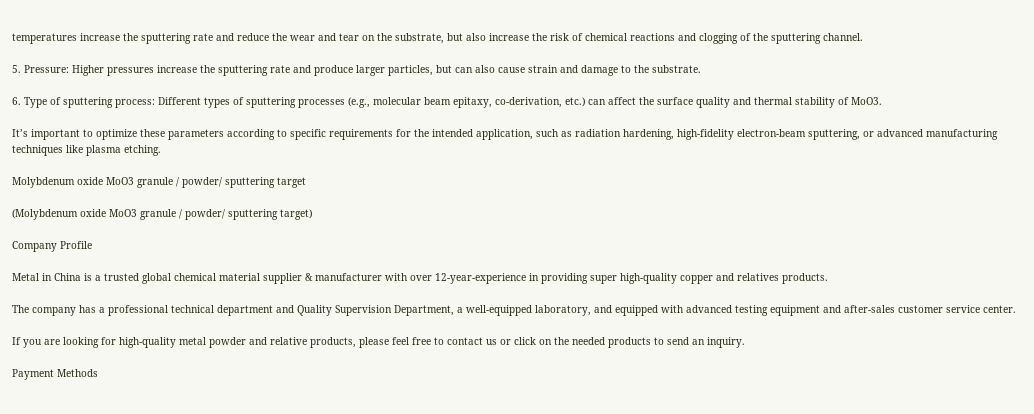temperatures increase the sputtering rate and reduce the wear and tear on the substrate, but also increase the risk of chemical reactions and clogging of the sputtering channel.

5. Pressure: Higher pressures increase the sputtering rate and produce larger particles, but can also cause strain and damage to the substrate.

6. Type of sputtering process: Different types of sputtering processes (e.g., molecular beam epitaxy, co-derivation, etc.) can affect the surface quality and thermal stability of MoO3.

It’s important to optimize these parameters according to specific requirements for the intended application, such as radiation hardening, high-fidelity electron-beam sputtering, or advanced manufacturing techniques like plasma etching.

Molybdenum oxide MoO3 granule / powder/ sputtering target

(Molybdenum oxide MoO3 granule / powder/ sputtering target)

Company Profile

Metal in China is a trusted global chemical material supplier & manufacturer with over 12-year-experience in providing super high-quality copper and relatives products.

The company has a professional technical department and Quality Supervision Department, a well-equipped laboratory, and equipped with advanced testing equipment and after-sales customer service center.

If you are looking for high-quality metal powder and relative products, please feel free to contact us or click on the needed products to send an inquiry.

Payment Methods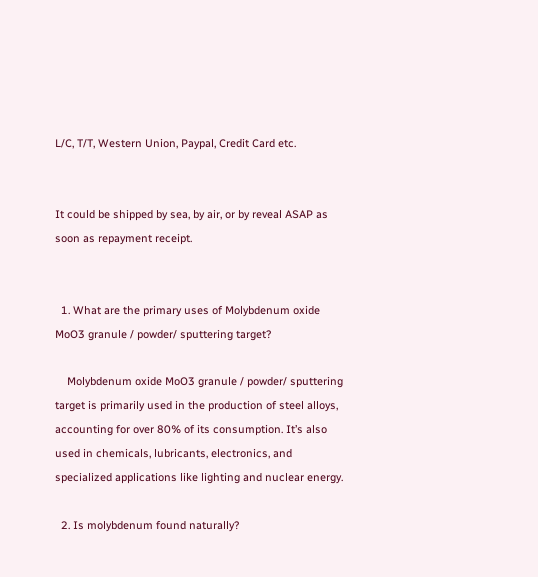L/C, T/T, Western Union, Paypal, Credit Card etc.


It could be shipped by sea, by air, or by reveal ASAP as soon as repayment receipt.


  1. What are the primary uses of Molybdenum oxide MoO3 granule / powder/ sputtering target?

    Molybdenum oxide MoO3 granule / powder/ sputtering target is primarily used in the production of steel alloys, accounting for over 80% of its consumption. It’s also used in chemicals, lubricants, electronics, and specialized applications like lighting and nuclear energy.

  2. Is molybdenum found naturally?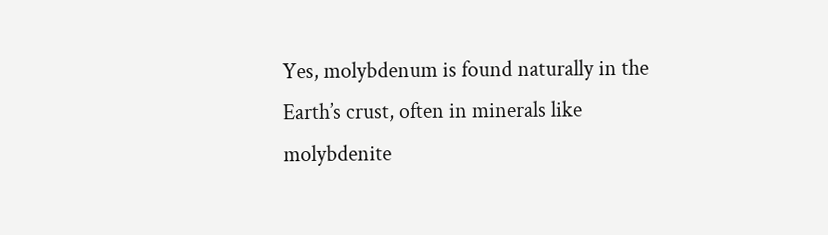Yes, molybdenum is found naturally in the Earth’s crust, often in minerals like molybdenite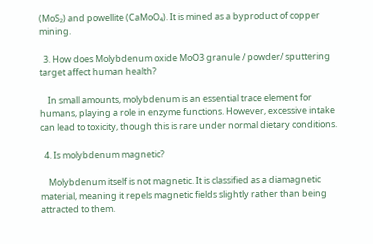(MoS₂) and powellite (CaMoO₄). It is mined as a byproduct of copper mining.

  3. How does Molybdenum oxide MoO3 granule / powder/ sputtering target affect human health?

    In small amounts, molybdenum is an essential trace element for humans, playing a role in enzyme functions. However, excessive intake can lead to toxicity, though this is rare under normal dietary conditions.

  4. Is molybdenum magnetic?

    Molybdenum itself is not magnetic. It is classified as a diamagnetic material, meaning it repels magnetic fields slightly rather than being attracted to them.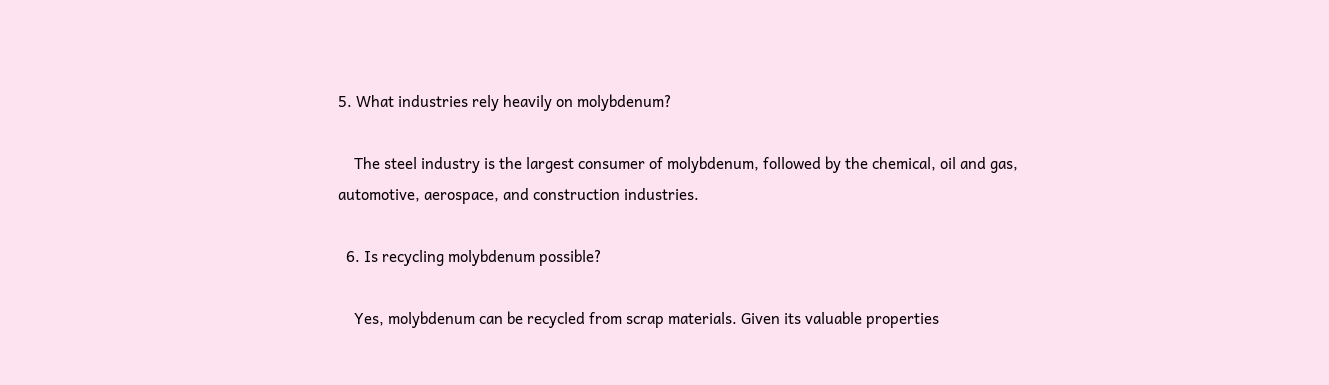5. What industries rely heavily on molybdenum?

    The steel industry is the largest consumer of molybdenum, followed by the chemical, oil and gas, automotive, aerospace, and construction industries.

  6. Is recycling molybdenum possible?

    Yes, molybdenum can be recycled from scrap materials. Given its valuable properties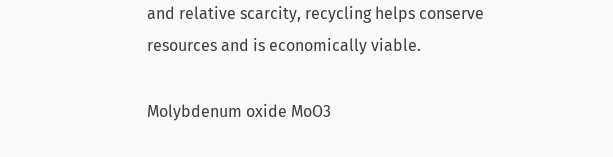and relative scarcity, recycling helps conserve resources and is economically viable.

Molybdenum oxide MoO3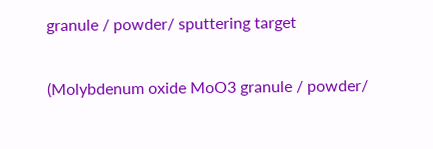granule / powder/ sputtering target

(Molybdenum oxide MoO3 granule / powder/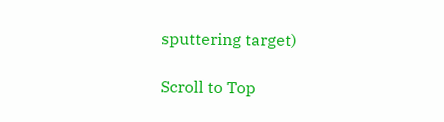sputtering target)

Scroll to Top